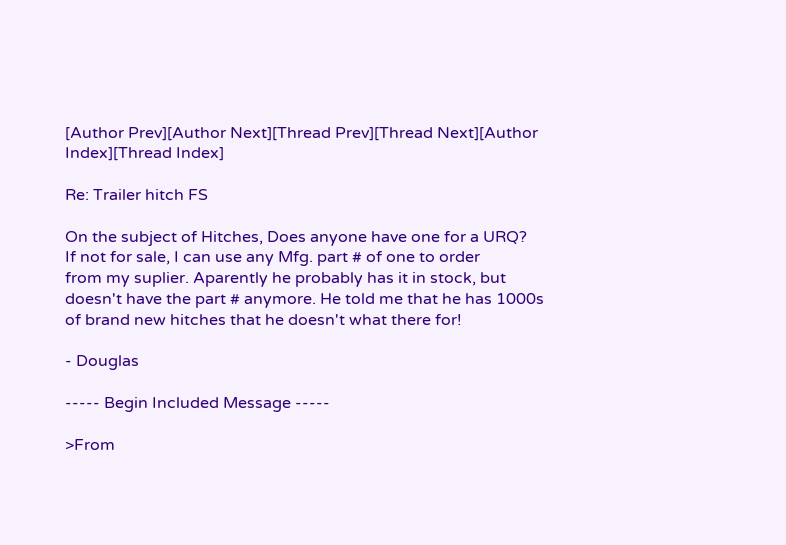[Author Prev][Author Next][Thread Prev][Thread Next][Author Index][Thread Index]

Re: Trailer hitch FS

On the subject of Hitches, Does anyone have one for a URQ?
If not for sale, I can use any Mfg. part # of one to order
from my suplier. Aparently he probably has it in stock, but
doesn't have the part # anymore. He told me that he has 1000s
of brand new hitches that he doesn't what there for!

- Douglas

----- Begin Included Message -----

>From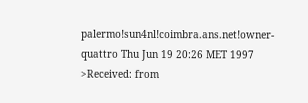palermo!sun4nl!coimbra.ans.net!owner-quattro Thu Jun 19 20:26 MET 1997
>Received: from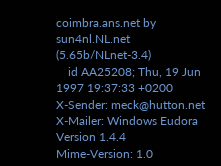coimbra.ans.net by sun4nl.NL.net (5.65b/NLnet-3.4)
    id AA25208; Thu, 19 Jun 1997 19:37:33 +0200
X-Sender: meck@hutton.net
X-Mailer: Windows Eudora Version 1.4.4
Mime-Version: 1.0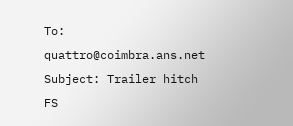To: quattro@coimbra.ans.net
Subject: Trailer hitch FS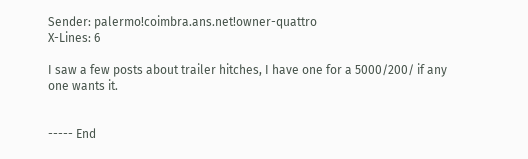Sender: palermo!coimbra.ans.net!owner-quattro
X-Lines: 6

I saw a few posts about trailer hitches, I have one for a 5000/200/ if any
one wants it.


----- End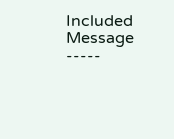Included Message -----